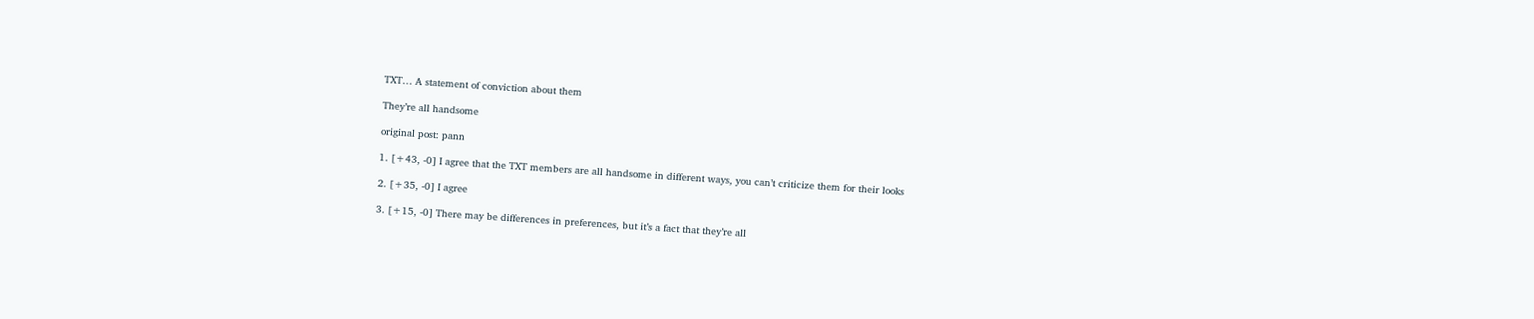TXT… A statement of conviction about them

They’re all handsome

original post: pann

1. [+43, -0] I agree that the TXT members are all handsome in different ways, you can’t criticize them for their looks

2. [+35, -0] I agree

3. [+15, -0] There may be differences in preferences, but it’s a fact that they’re all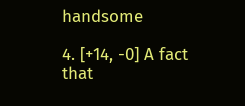handsome

4. [+14, -0] A fact that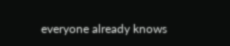everyone already knows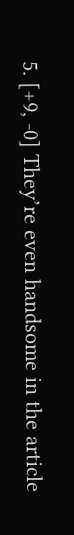5. [+9, -0] They’re even handsome in the article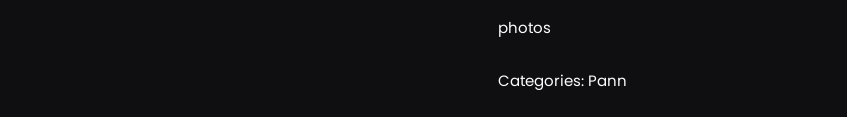photos

Categories: Pann